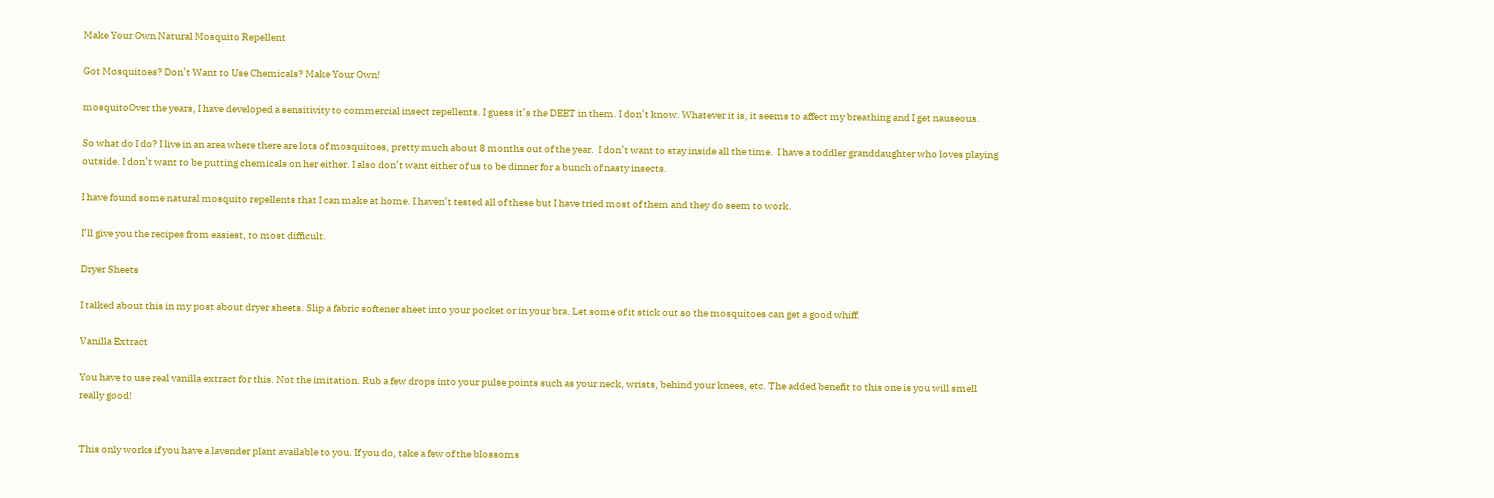Make Your Own Natural Mosquito Repellent

Got Mosquitoes? Don’t Want to Use Chemicals? Make Your Own!

mosquitoOver the years, I have developed a sensitivity to commercial insect repellents. I guess it’s the DEET in them. I don’t know. Whatever it is, it seems to affect my breathing and I get nauseous.

So what do I do? I live in an area where there are lots of mosquitoes, pretty much about 8 months out of the year.  I don’t want to stay inside all the time.  I have a toddler granddaughter who loves playing outside. I don’t want to be putting chemicals on her either. I also don’t want either of us to be dinner for a bunch of nasty insects.

I have found some natural mosquito repellents that I can make at home. I haven’t tested all of these but I have tried most of them and they do seem to work.

I’ll give you the recipes from easiest, to most difficult.

Dryer Sheets

I talked about this in my post about dryer sheets. Slip a fabric softener sheet into your pocket or in your bra. Let some of it stick out so the mosquitoes can get a good whiff.

Vanilla Extract

You have to use real vanilla extract for this. Not the imitation. Rub a few drops into your pulse points such as your neck, wrists, behind your knees, etc. The added benefit to this one is you will smell really good!


This only works if you have a lavender plant available to you. If you do, take a few of the blossoms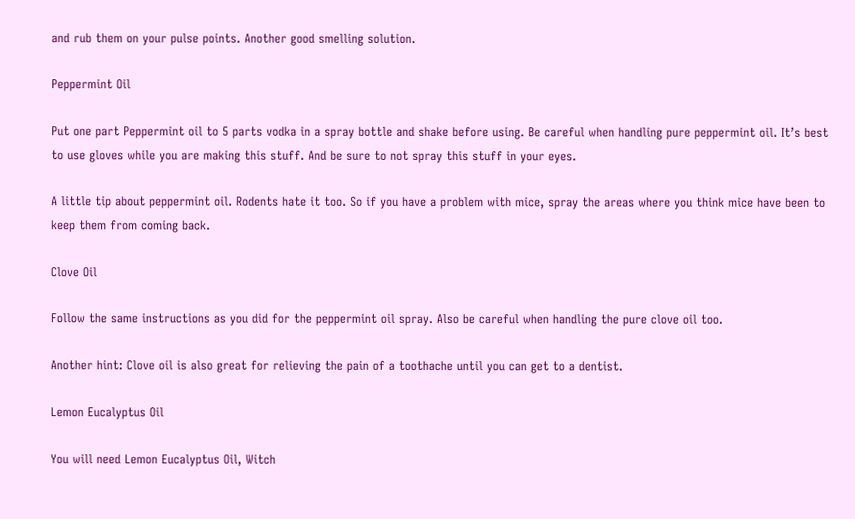and rub them on your pulse points. Another good smelling solution.

Peppermint Oil

Put one part Peppermint oil to 5 parts vodka in a spray bottle and shake before using. Be careful when handling pure peppermint oil. It’s best to use gloves while you are making this stuff. And be sure to not spray this stuff in your eyes.

A little tip about peppermint oil. Rodents hate it too. So if you have a problem with mice, spray the areas where you think mice have been to keep them from coming back.

Clove Oil

Follow the same instructions as you did for the peppermint oil spray. Also be careful when handling the pure clove oil too.

Another hint: Clove oil is also great for relieving the pain of a toothache until you can get to a dentist.

Lemon Eucalyptus Oil

You will need Lemon Eucalyptus Oil, Witch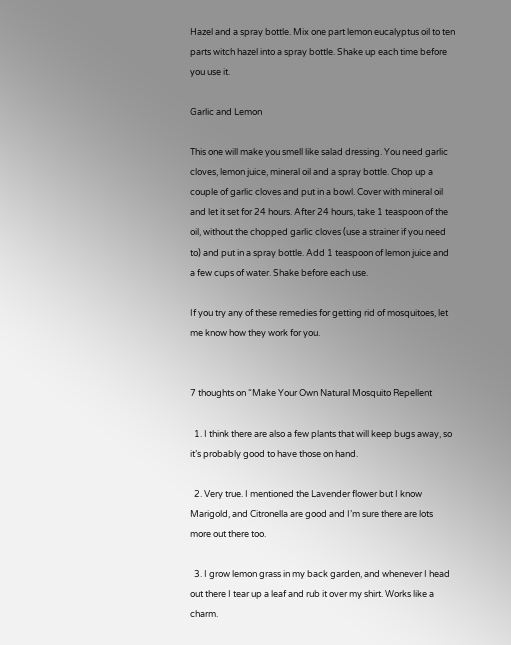Hazel and a spray bottle. Mix one part lemon eucalyptus oil to ten parts witch hazel into a spray bottle. Shake up each time before you use it.

Garlic and Lemon

This one will make you smell like salad dressing. You need garlic cloves, lemon juice, mineral oil and a spray bottle. Chop up a couple of garlic cloves and put in a bowl. Cover with mineral oil and let it set for 24 hours. After 24 hours, take 1 teaspoon of the oil, without the chopped garlic cloves (use a strainer if you need to) and put in a spray bottle. Add 1 teaspoon of lemon juice and a few cups of water. Shake before each use.

If you try any of these remedies for getting rid of mosquitoes, let me know how they work for you.


7 thoughts on “Make Your Own Natural Mosquito Repellent

  1. I think there are also a few plants that will keep bugs away, so it’s probably good to have those on hand.

  2. Very true. I mentioned the Lavender flower but I know Marigold, and Citronella are good and I’m sure there are lots more out there too.

  3. I grow lemon grass in my back garden, and whenever I head out there I tear up a leaf and rub it over my shirt. Works like a charm.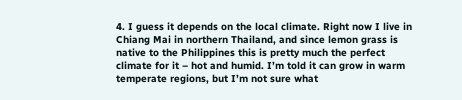4. I guess it depends on the local climate. Right now I live in Chiang Mai in northern Thailand, and since lemon grass is native to the Philippines this is pretty much the perfect climate for it – hot and humid. I’m told it can grow in warm temperate regions, but I’m not sure what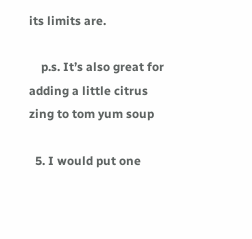its limits are.

    p.s. It’s also great for adding a little citrus zing to tom yum soup

  5. I would put one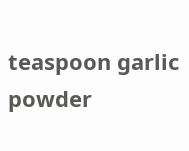teaspoon garlic powder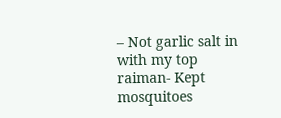– Not garlic salt in with my top raiman- Kept mosquitoes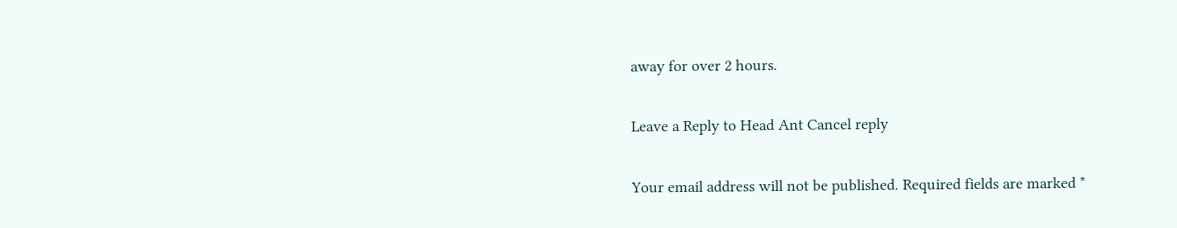away for over 2 hours.

Leave a Reply to Head Ant Cancel reply

Your email address will not be published. Required fields are marked *